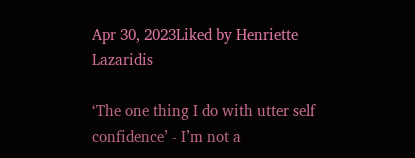Apr 30, 2023Liked by Henriette Lazaridis

‘The one thing I do with utter self confidence’ - I’m not a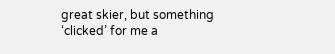great skier, but something ‘clicked’ for me a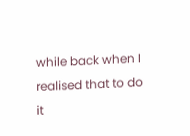while back when I realised that to do it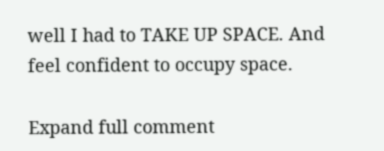well I had to TAKE UP SPACE. And feel confident to occupy space.

Expand full comment